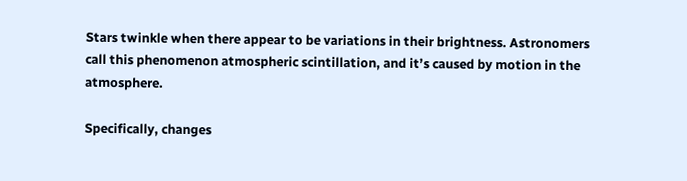Stars twinkle when there appear to be variations in their brightness. Astronomers call this phenomenon atmospheric scintillation, and it’s caused by motion in the atmosphere.

Specifically, changes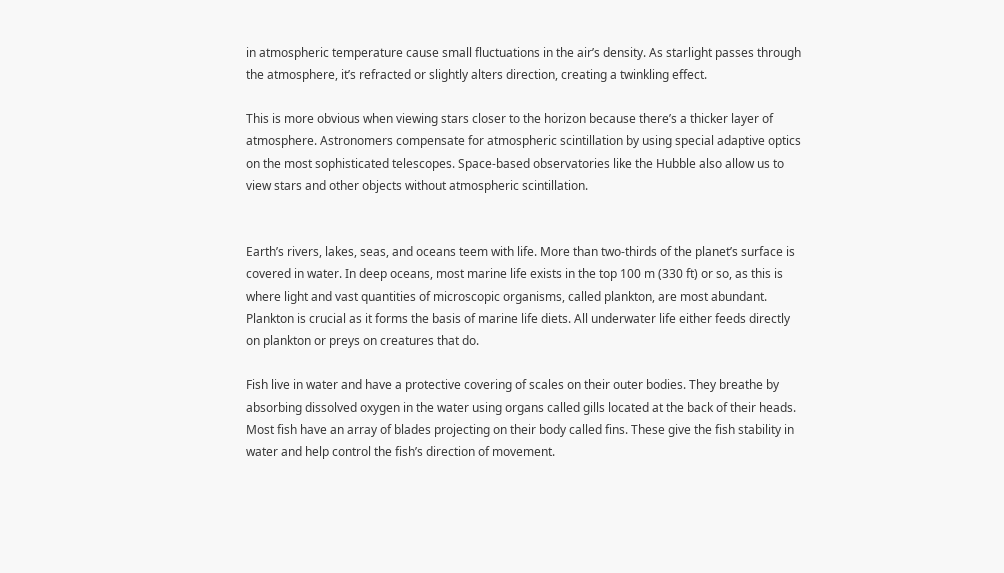in atmospheric temperature cause small fluctuations in the air’s density. As starlight passes through the atmosphere, it’s refracted or slightly alters direction, creating a twinkling effect.

This is more obvious when viewing stars closer to the horizon because there’s a thicker layer of atmosphere. Astronomers compensate for atmospheric scintillation by using special adaptive optics on the most sophisticated telescopes. Space-based observatories like the Hubble also allow us to view stars and other objects without atmospheric scintillation.


Earth’s rivers, lakes, seas, and oceans teem with life. More than two-thirds of the planet’s surface is covered in water. In deep oceans, most marine life exists in the top 100 m (330 ft) or so, as this is where light and vast quantities of microscopic organisms, called plankton, are most abundant. Plankton is crucial as it forms the basis of marine life diets. All underwater life either feeds directly on plankton or preys on creatures that do.

Fish live in water and have a protective covering of scales on their outer bodies. They breathe by absorbing dissolved oxygen in the water using organs called gills located at the back of their heads. Most fish have an array of blades projecting on their body called fins. These give the fish stability in water and help control the fish’s direction of movement.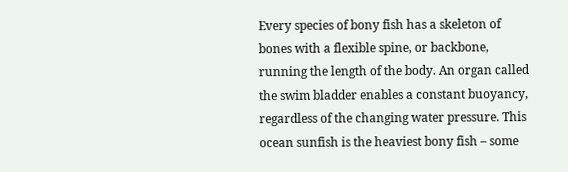Every species of bony fish has a skeleton of bones with a flexible spine, or backbone, running the length of the body. An organ called the swim bladder enables a constant buoyancy, regardless of the changing water pressure. This ocean sunfish is the heaviest bony fish – some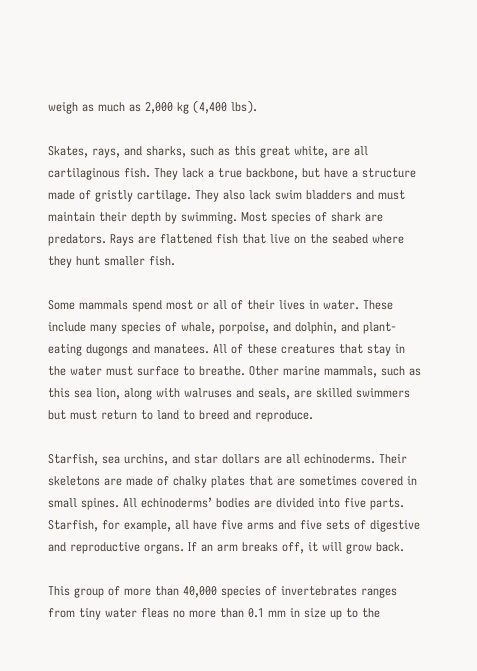weigh as much as 2,000 kg (4,400 lbs).

Skates, rays, and sharks, such as this great white, are all cartilaginous fish. They lack a true backbone, but have a structure made of gristly cartilage. They also lack swim bladders and must maintain their depth by swimming. Most species of shark are predators. Rays are flattened fish that live on the seabed where they hunt smaller fish.

Some mammals spend most or all of their lives in water. These include many species of whale, porpoise, and dolphin, and plant-eating dugongs and manatees. All of these creatures that stay in the water must surface to breathe. Other marine mammals, such as this sea lion, along with walruses and seals, are skilled swimmers but must return to land to breed and reproduce.

Starfish, sea urchins, and star dollars are all echinoderms. Their skeletons are made of chalky plates that are sometimes covered in small spines. All echinoderms’ bodies are divided into five parts. Starfish, for example, all have five arms and five sets of digestive and reproductive organs. If an arm breaks off, it will grow back.

This group of more than 40,000 species of invertebrates ranges from tiny water fleas no more than 0.1 mm in size up to the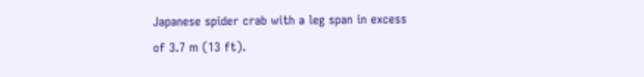Japanese spider crab with a leg span in excess of 3.7 m (13 ft).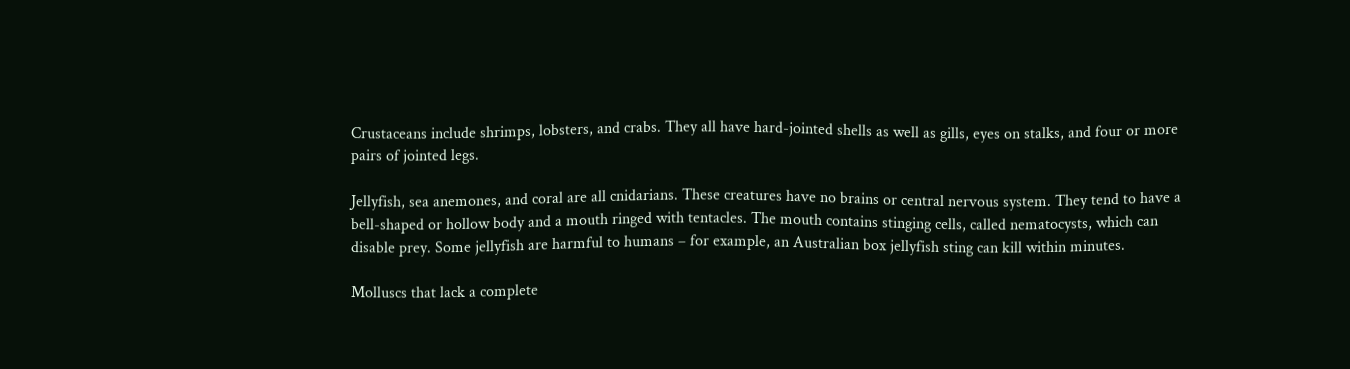Crustaceans include shrimps, lobsters, and crabs. They all have hard-jointed shells as well as gills, eyes on stalks, and four or more pairs of jointed legs.

Jellyfish, sea anemones, and coral are all cnidarians. These creatures have no brains or central nervous system. They tend to have a bell-shaped or hollow body and a mouth ringed with tentacles. The mouth contains stinging cells, called nematocysts, which can disable prey. Some jellyfish are harmful to humans – for example, an Australian box jellyfish sting can kill within minutes.

Molluscs that lack a complete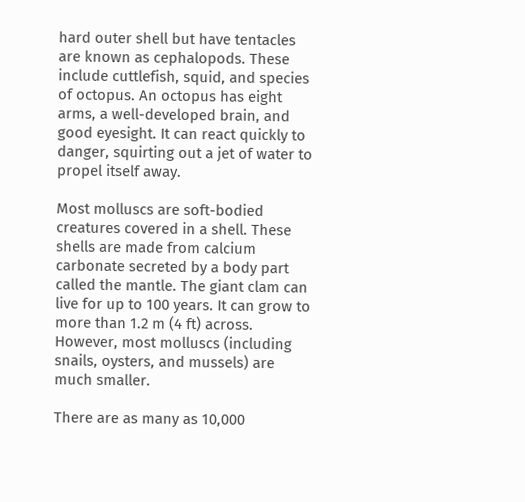hard outer shell but have tentacles are known as cephalopods. These include cuttlefish, squid, and species of octopus. An octopus has eight arms, a well-developed brain, and good eyesight. It can react quickly to danger, squirting out a jet of water to propel itself away.

Most molluscs are soft-bodied creatures covered in a shell. These shells are made from calcium carbonate secreted by a body part called the mantle. The giant clam can live for up to 100 years. It can grow to more than 1.2 m (4 ft) across. However, most molluscs (including snails, oysters, and mussels) are much smaller.

There are as many as 10,000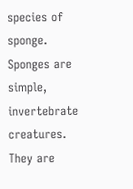species of sponge. Sponges are simple, invertebrate creatures. They are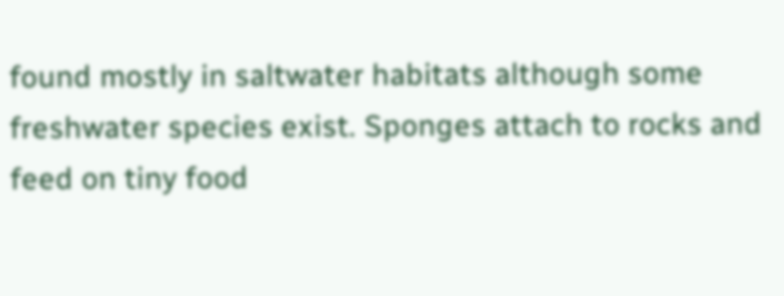found mostly in saltwater habitats although some freshwater species exist. Sponges attach to rocks and feed on tiny food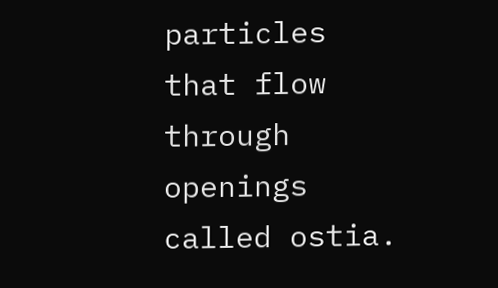particles that flow through openings called ostia.